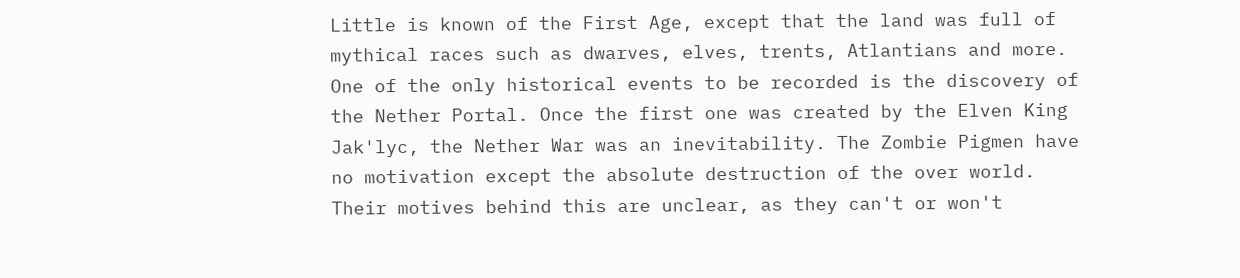Little is known of the First Age, except that the land was full of mythical races such as dwarves, elves, trents, Atlantians and more. One of the only historical events to be recorded is the discovery of the Nether Portal. Once the first one was created by the Elven King Jak'lyc, the Nether War was an inevitability. The Zombie Pigmen have no motivation except the absolute destruction of the over world. Their motives behind this are unclear, as they can't or won't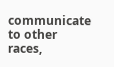communicate to other races,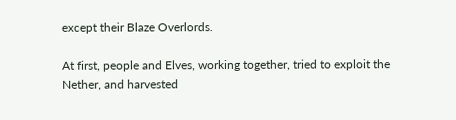except their Blaze Overlords.

At first, people and Elves, working together, tried to exploit the Nether, and harvested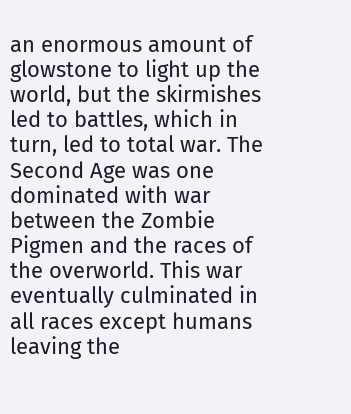an enormous amount of glowstone to light up the world, but the skirmishes led to battles, which in turn, led to total war. The Second Age was one dominated with war between the Zombie Pigmen and the races of the overworld. This war eventually culminated in all races except humans leaving the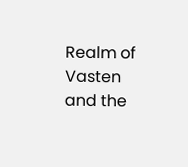Realm of Vasten and the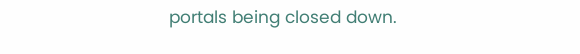portals being closed down.